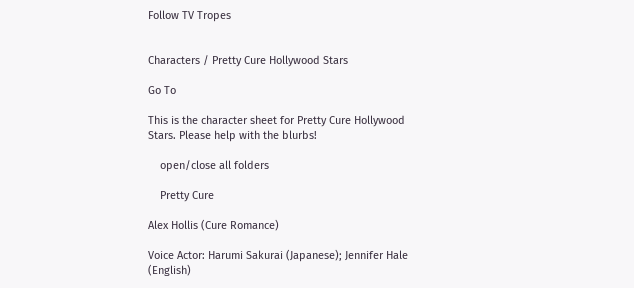Follow TV Tropes


Characters / Pretty Cure Hollywood Stars

Go To

This is the character sheet for Pretty Cure Hollywood Stars. Please help with the blurbs!

    open/close all folders

    Pretty Cure

Alex Hollis (Cure Romance)

Voice Actor: Harumi Sakurai (Japanese); Jennifer Hale (English)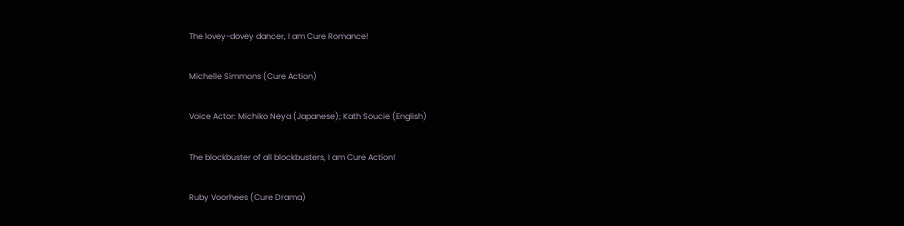The lovey-dovey dancer, I am Cure Romance!

Michelle Simmons (Cure Action)

Voice Actor: Michiko Neya (Japanese); Kath Soucie (English)

The blockbuster of all blockbusters, I am Cure Action!

Ruby Voorhees (Cure Drama)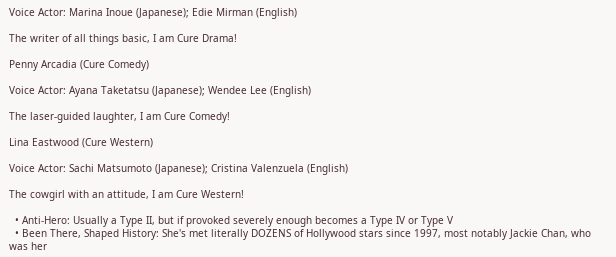Voice Actor: Marina Inoue (Japanese); Edie Mirman (English)

The writer of all things basic, I am Cure Drama!

Penny Arcadia (Cure Comedy)

Voice Actor: Ayana Taketatsu (Japanese); Wendee Lee (English)

The laser-guided laughter, I am Cure Comedy!

Lina Eastwood (Cure Western)

Voice Actor: Sachi Matsumoto (Japanese); Cristina Valenzuela (English)

The cowgirl with an attitude, I am Cure Western!

  • Anti-Hero: Usually a Type II, but if provoked severely enough becomes a Type IV or Type V
  • Been There, Shaped History: She's met literally DOZENS of Hollywood stars since 1997, most notably Jackie Chan, who was her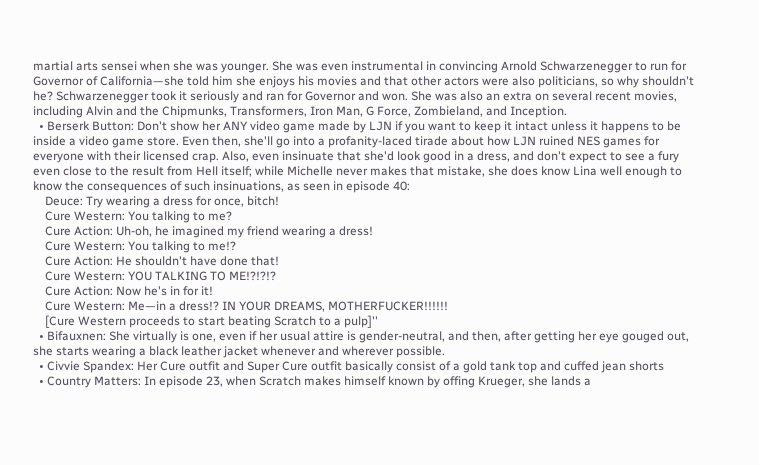martial arts sensei when she was younger. She was even instrumental in convincing Arnold Schwarzenegger to run for Governor of California—she told him she enjoys his movies and that other actors were also politicians, so why shouldn't he? Schwarzenegger took it seriously and ran for Governor and won. She was also an extra on several recent movies, including Alvin and the Chipmunks, Transformers, Iron Man, G Force, Zombieland, and Inception.
  • Berserk Button: Don't show her ANY video game made by LJN if you want to keep it intact unless it happens to be inside a video game store. Even then, she'll go into a profanity-laced tirade about how LJN ruined NES games for everyone with their licensed crap. Also, even insinuate that she'd look good in a dress, and don't expect to see a fury even close to the result from Hell itself; while Michelle never makes that mistake, she does know Lina well enough to know the consequences of such insinuations, as seen in episode 40:
    Deuce: Try wearing a dress for once, bitch!
    Cure Western: You talking to me?
    Cure Action: Uh-oh, he imagined my friend wearing a dress!
    Cure Western: You talking to me!?
    Cure Action: He shouldn't have done that!
    Cure Western: YOU TALKING TO ME!?!?!?
    Cure Action: Now he's in for it!
    Cure Western: Me—in a dress!? IN YOUR DREAMS, MOTHERFUCKER!!!!!!
    [Cure Western proceeds to start beating Scratch to a pulp]''
  • Bifauxnen: She virtually is one, even if her usual attire is gender-neutral, and then, after getting her eye gouged out, she starts wearing a black leather jacket whenever and wherever possible.
  • Civvie Spandex: Her Cure outfit and Super Cure outfit basically consist of a gold tank top and cuffed jean shorts
  • Country Matters: In episode 23, when Scratch makes himself known by offing Krueger, she lands a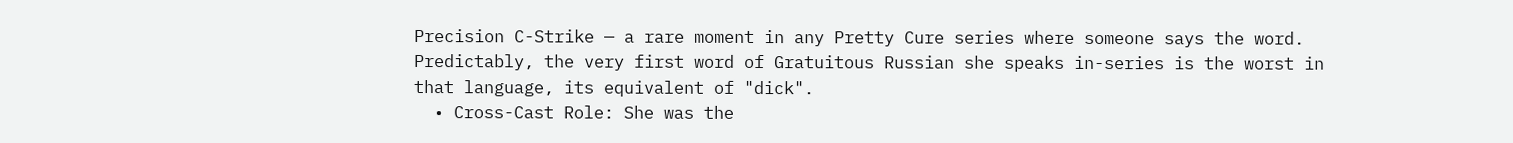Precision C-Strike — a rare moment in any Pretty Cure series where someone says the word. Predictably, the very first word of Gratuitous Russian she speaks in-series is the worst in that language, its equivalent of "dick".
  • Cross-Cast Role: She was the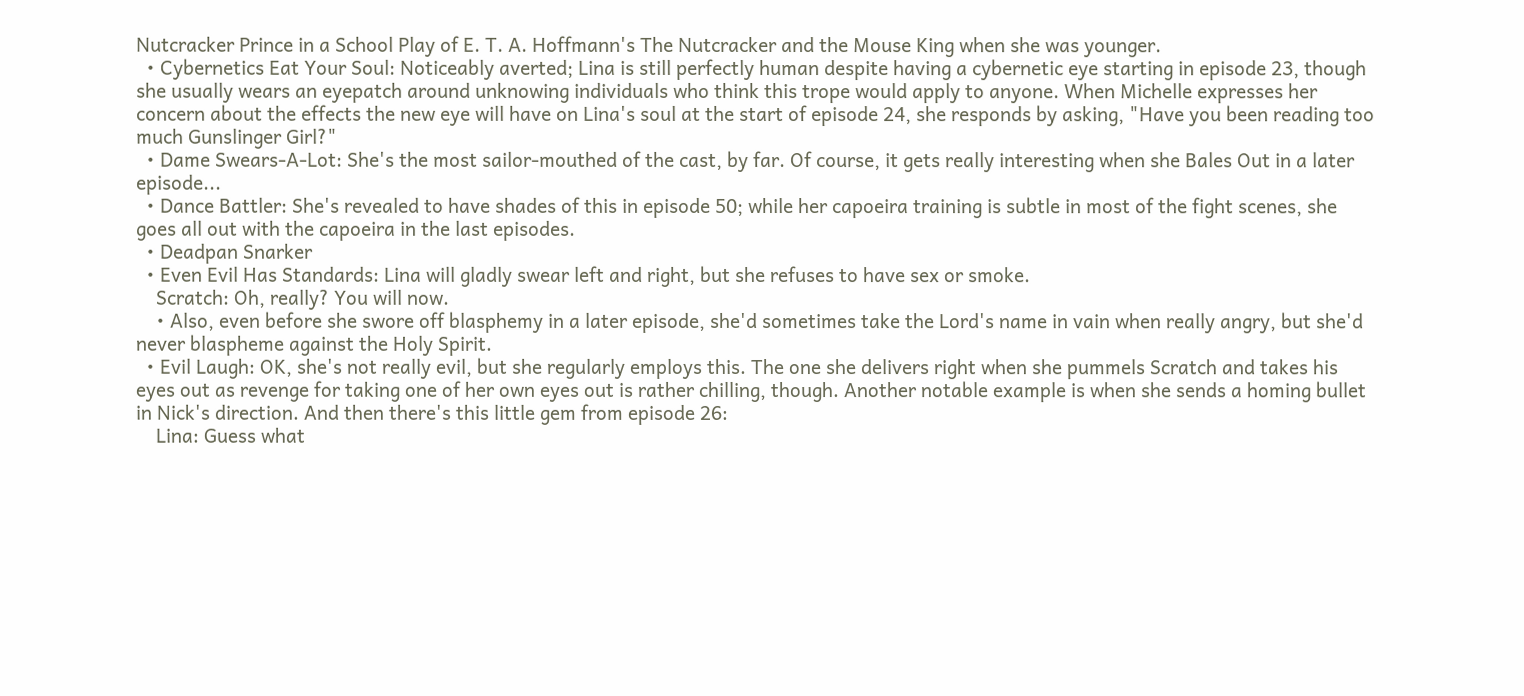Nutcracker Prince in a School Play of E. T. A. Hoffmann's The Nutcracker and the Mouse King when she was younger.
  • Cybernetics Eat Your Soul: Noticeably averted; Lina is still perfectly human despite having a cybernetic eye starting in episode 23, though she usually wears an eyepatch around unknowing individuals who think this trope would apply to anyone. When Michelle expresses her concern about the effects the new eye will have on Lina's soul at the start of episode 24, she responds by asking, "Have you been reading too much Gunslinger Girl?"
  • Dame Swears-A-Lot: She's the most sailor-mouthed of the cast, by far. Of course, it gets really interesting when she Bales Out in a later episode...
  • Dance Battler: She's revealed to have shades of this in episode 50; while her capoeira training is subtle in most of the fight scenes, she goes all out with the capoeira in the last episodes.
  • Deadpan Snarker
  • Even Evil Has Standards: Lina will gladly swear left and right, but she refuses to have sex or smoke.
    Scratch: Oh, really? You will now.
    • Also, even before she swore off blasphemy in a later episode, she'd sometimes take the Lord's name in vain when really angry, but she'd never blaspheme against the Holy Spirit.
  • Evil Laugh: OK, she's not really evil, but she regularly employs this. The one she delivers right when she pummels Scratch and takes his eyes out as revenge for taking one of her own eyes out is rather chilling, though. Another notable example is when she sends a homing bullet in Nick's direction. And then there's this little gem from episode 26:
    Lina: Guess what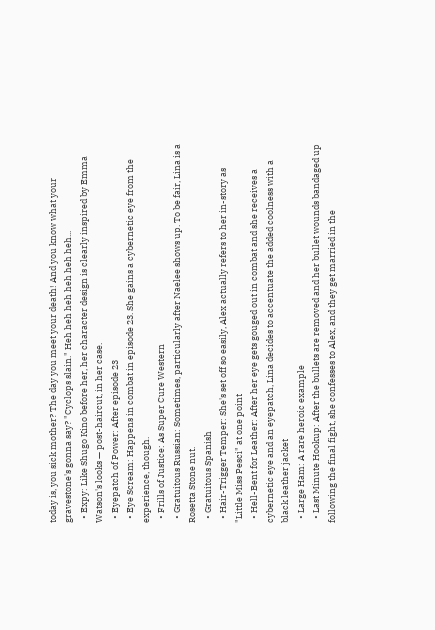today is, you sick mother? The day you meet your death! And you know what your gravestone's gonna say? "Cyclops slain." Heh heh heh heh heh heh...
  • Expy: Like Shugo Kino before her, her character design is clearly inspired by Emma Watson's looks — post-haircut, in her case.
  • Eyepatch of Power: After episode 23
  • Eye Scream: Happens in combat in episode 23. She gains a cybernetic eye from the experience, though.
  • Frills of Justice: As Super Cure Western
  • Gratuitous Russian: Sometimes, particularly after Naelee shows up. To be fair, Lina is a Rosetta Stone nut.
  • Gratuitous Spanish
  • Hair-Trigger Temper: She's set off so easily, Alex actually refers to her in-story as "Little Miss Pesci" at one point
  • Hell-Bent for Leather: After her eye gets gouged out in combat and she receives a cybernetic eye and an eyepatch, Lina decides to accentuate the added coolness with a black leather jacket
  • Large Ham: A rare heroic example
  • Last Minute Hookup: After the bullets are removed and her bullet wounds bandaged up following the final fight, she confesses to Alex, and they get married in the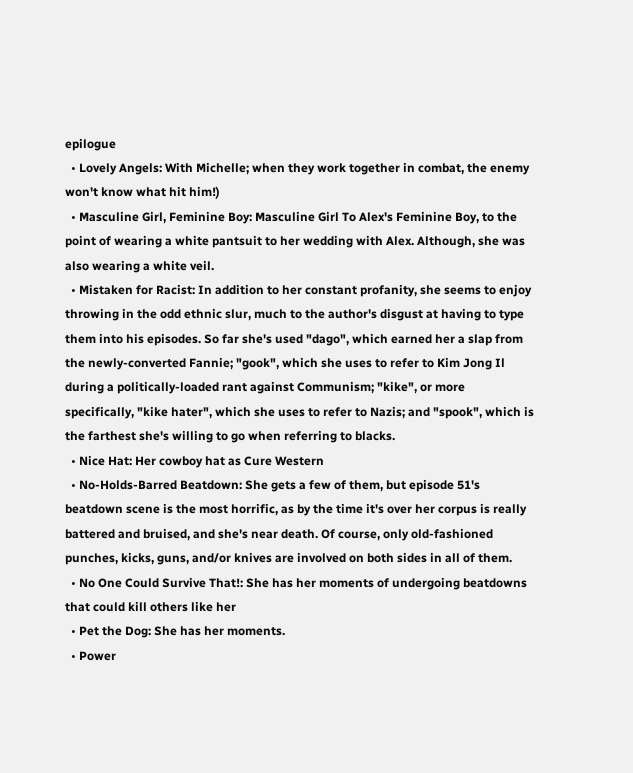epilogue
  • Lovely Angels: With Michelle; when they work together in combat, the enemy won't know what hit him!)
  • Masculine Girl, Feminine Boy: Masculine Girl To Alex's Feminine Boy, to the point of wearing a white pantsuit to her wedding with Alex. Although, she was also wearing a white veil.
  • Mistaken for Racist: In addition to her constant profanity, she seems to enjoy throwing in the odd ethnic slur, much to the author's disgust at having to type them into his episodes. So far she's used "dago", which earned her a slap from the newly-converted Fannie; "gook", which she uses to refer to Kim Jong Il during a politically-loaded rant against Communism; "kike", or more specifically, "kike hater", which she uses to refer to Nazis; and "spook", which is the farthest she's willing to go when referring to blacks.
  • Nice Hat: Her cowboy hat as Cure Western
  • No-Holds-Barred Beatdown: She gets a few of them, but episode 51's beatdown scene is the most horrific, as by the time it's over her corpus is really battered and bruised, and she's near death. Of course, only old-fashioned punches, kicks, guns, and/or knives are involved on both sides in all of them.
  • No One Could Survive That!: She has her moments of undergoing beatdowns that could kill others like her
  • Pet the Dog: She has her moments.
  • Power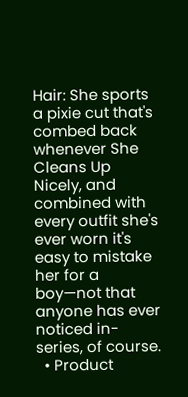Hair: She sports a pixie cut that's combed back whenever She Cleans Up Nicely, and combined with every outfit she's ever worn it's easy to mistake her for a boy—not that anyone has ever noticed in-series, of course.
  • Product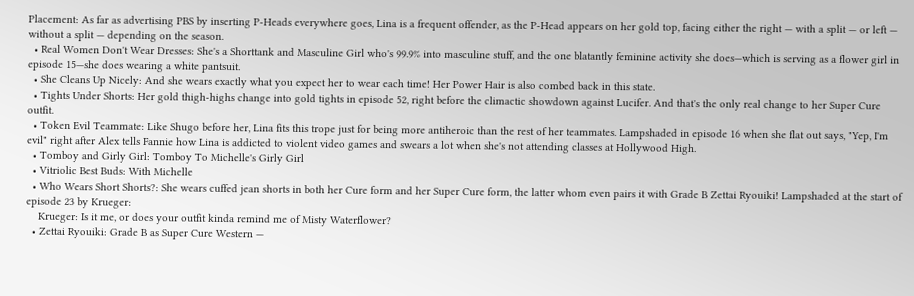Placement: As far as advertising PBS by inserting P-Heads everywhere goes, Lina is a frequent offender, as the P-Head appears on her gold top, facing either the right — with a split — or left — without a split — depending on the season.
  • Real Women Don't Wear Dresses: She's a Shorttank and Masculine Girl who's 99.9% into masculine stuff, and the one blatantly feminine activity she does—which is serving as a flower girl in episode 15—she does wearing a white pantsuit.
  • She Cleans Up Nicely: And she wears exactly what you expect her to wear each time! Her Power Hair is also combed back in this state.
  • Tights Under Shorts: Her gold thigh-highs change into gold tights in episode 52, right before the climactic showdown against Lucifer. And that's the only real change to her Super Cure outfit.
  • Token Evil Teammate: Like Shugo before her, Lina fits this trope just for being more antiheroic than the rest of her teammates. Lampshaded in episode 16 when she flat out says, "Yep, I'm evil" right after Alex tells Fannie how Lina is addicted to violent video games and swears a lot when she's not attending classes at Hollywood High.
  • Tomboy and Girly Girl: Tomboy To Michelle's Girly Girl
  • Vitriolic Best Buds: With Michelle
  • Who Wears Short Shorts?: She wears cuffed jean shorts in both her Cure form and her Super Cure form, the latter whom even pairs it with Grade B Zettai Ryouiki! Lampshaded at the start of episode 23 by Krueger:
    Krueger: Is it me, or does your outfit kinda remind me of Misty Waterflower?
  • Zettai Ryouiki: Grade B as Super Cure Western —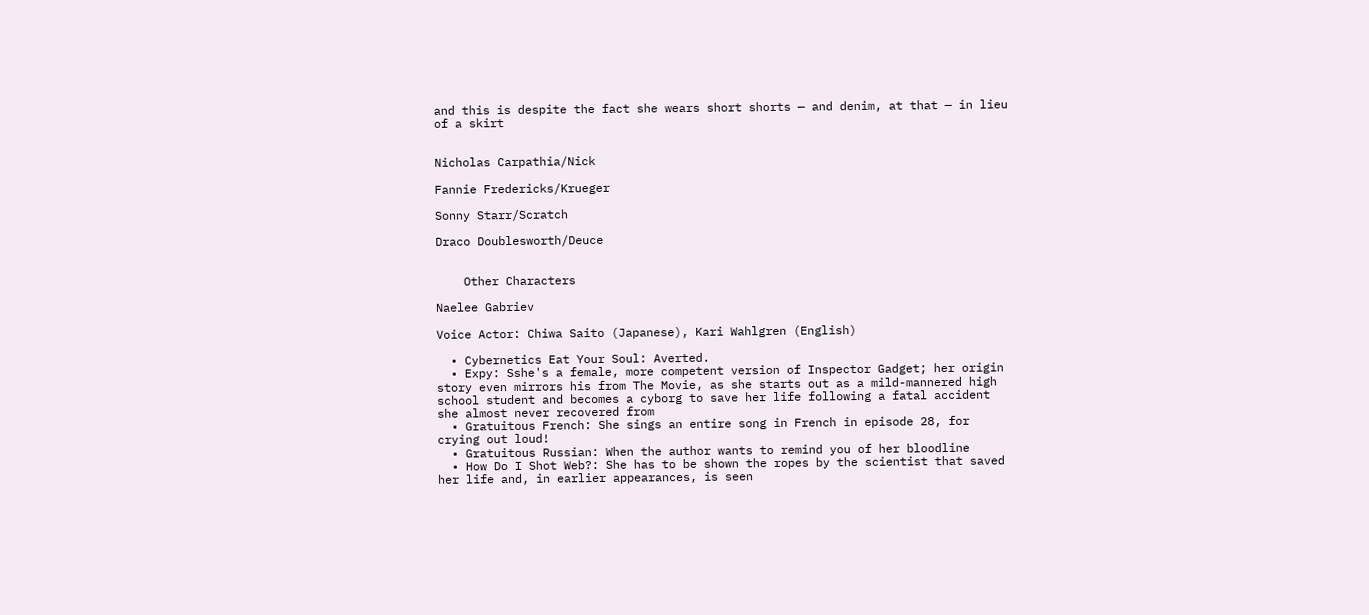and this is despite the fact she wears short shorts — and denim, at that — in lieu of a skirt


Nicholas Carpathia/Nick

Fannie Fredericks/Krueger

Sonny Starr/Scratch

Draco Doublesworth/Deuce


    Other Characters

Naelee Gabriev

Voice Actor: Chiwa Saito (Japanese), Kari Wahlgren (English)

  • Cybernetics Eat Your Soul: Averted.
  • Expy: Sshe's a female, more competent version of Inspector Gadget; her origin story even mirrors his from The Movie, as she starts out as a mild-mannered high school student and becomes a cyborg to save her life following a fatal accident she almost never recovered from
  • Gratuitous French: She sings an entire song in French in episode 28, for crying out loud!
  • Gratuitous Russian: When the author wants to remind you of her bloodline
  • How Do I Shot Web?: She has to be shown the ropes by the scientist that saved her life and, in earlier appearances, is seen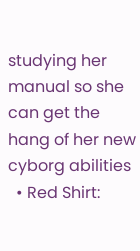studying her manual so she can get the hang of her new cyborg abilities
  • Red Shirt: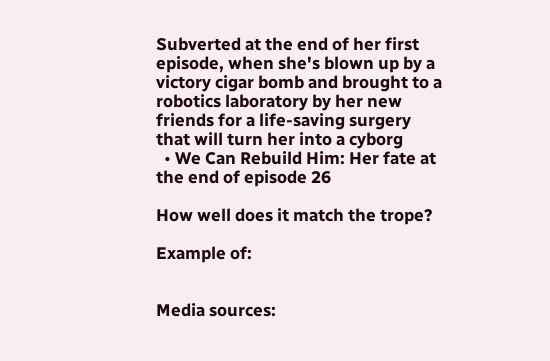Subverted at the end of her first episode, when she's blown up by a victory cigar bomb and brought to a robotics laboratory by her new friends for a life-saving surgery that will turn her into a cyborg
  • We Can Rebuild Him: Her fate at the end of episode 26

How well does it match the trope?

Example of:


Media sources: